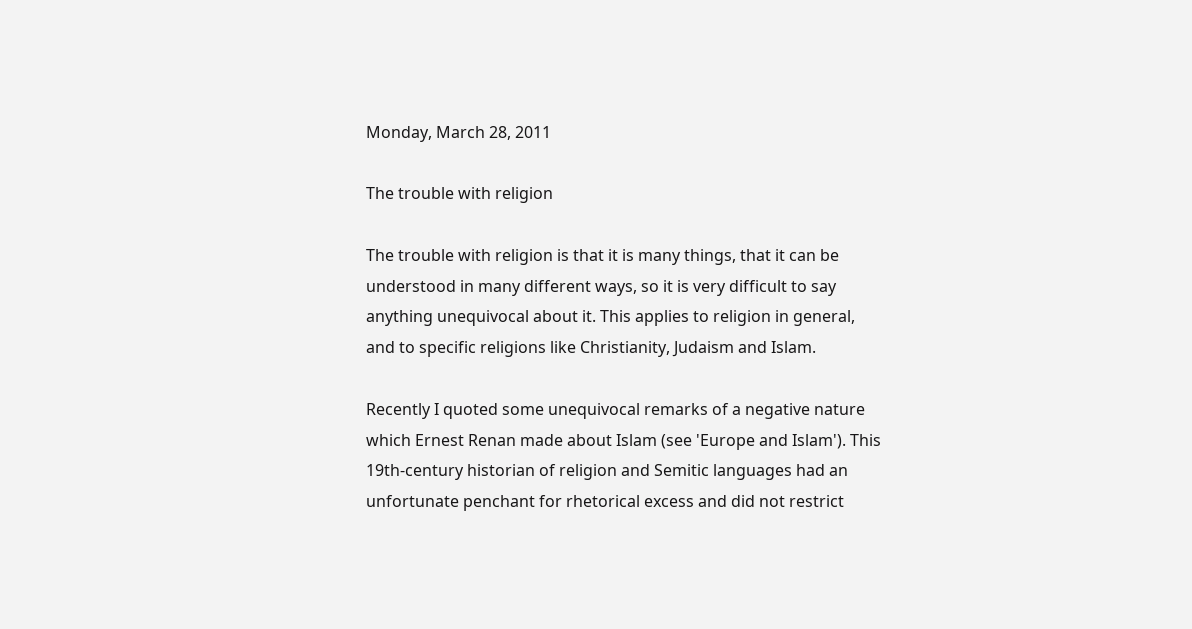Monday, March 28, 2011

The trouble with religion

The trouble with religion is that it is many things, that it can be understood in many different ways, so it is very difficult to say anything unequivocal about it. This applies to religion in general, and to specific religions like Christianity, Judaism and Islam.

Recently I quoted some unequivocal remarks of a negative nature which Ernest Renan made about Islam (see 'Europe and Islam'). This 19th-century historian of religion and Semitic languages had an unfortunate penchant for rhetorical excess and did not restrict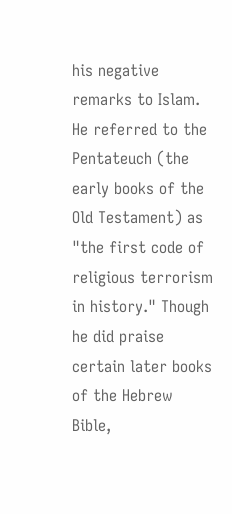his negative remarks to Islam. He referred to the Pentateuch (the early books of the Old Testament) as "the first code of religious terrorism in history." Though he did praise certain later books of the Hebrew Bible,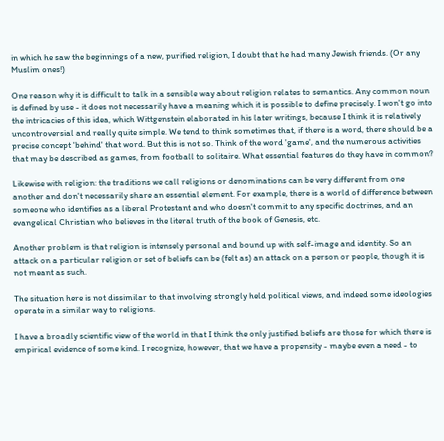in which he saw the beginnings of a new, purified religion, I doubt that he had many Jewish friends. (Or any Muslim ones!)

One reason why it is difficult to talk in a sensible way about religion relates to semantics. Any common noun is defined by use - it does not necessarily have a meaning which it is possible to define precisely. I won't go into the intricacies of this idea, which Wittgenstein elaborated in his later writings, because I think it is relatively uncontroversial and really quite simple. We tend to think sometimes that, if there is a word, there should be a precise concept 'behind' that word. But this is not so. Think of the word 'game', and the numerous activities that may be described as games, from football to solitaire. What essential features do they have in common?

Likewise with religion: the traditions we call religions or denominations can be very different from one another and don't necessarily share an essential element. For example, there is a world of difference between someone who identifies as a liberal Protestant and who doesn't commit to any specific doctrines, and an evangelical Christian who believes in the literal truth of the book of Genesis, etc.

Another problem is that religion is intensely personal and bound up with self-image and identity. So an attack on a particular religion or set of beliefs can be (felt as) an attack on a person or people, though it is not meant as such.

The situation here is not dissimilar to that involving strongly held political views, and indeed some ideologies operate in a similar way to religions.

I have a broadly scientific view of the world in that I think the only justified beliefs are those for which there is empirical evidence of some kind. I recognize, however, that we have a propensity - maybe even a need - to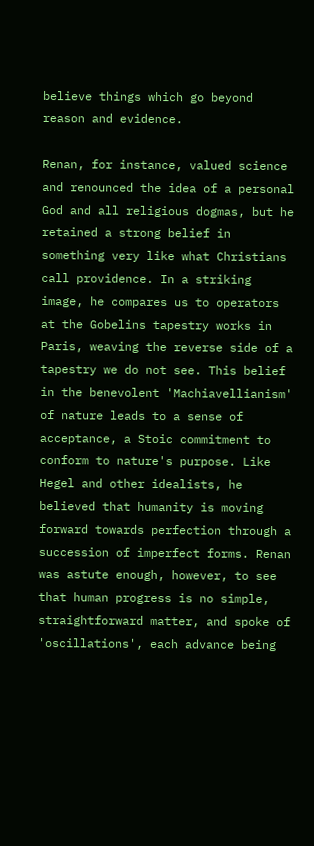believe things which go beyond reason and evidence.

Renan, for instance, valued science and renounced the idea of a personal God and all religious dogmas, but he retained a strong belief in something very like what Christians call providence. In a striking image, he compares us to operators at the Gobelins tapestry works in Paris, weaving the reverse side of a tapestry we do not see. This belief in the benevolent 'Machiavellianism' of nature leads to a sense of acceptance, a Stoic commitment to conform to nature's purpose. Like Hegel and other idealists, he believed that humanity is moving forward towards perfection through a succession of imperfect forms. Renan was astute enough, however, to see that human progress is no simple, straightforward matter, and spoke of 'oscillations', each advance being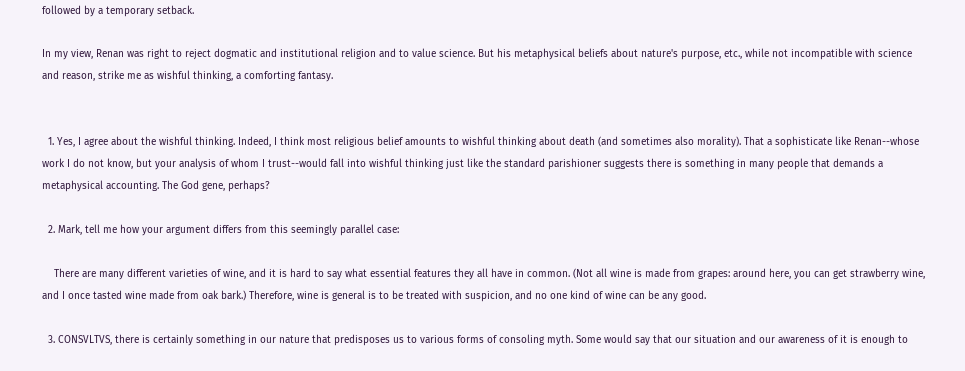followed by a temporary setback.

In my view, Renan was right to reject dogmatic and institutional religion and to value science. But his metaphysical beliefs about nature's purpose, etc., while not incompatible with science and reason, strike me as wishful thinking, a comforting fantasy.


  1. Yes, I agree about the wishful thinking. Indeed, I think most religious belief amounts to wishful thinking about death (and sometimes also morality). That a sophisticate like Renan--whose work I do not know, but your analysis of whom I trust--would fall into wishful thinking just like the standard parishioner suggests there is something in many people that demands a metaphysical accounting. The God gene, perhaps?

  2. Mark, tell me how your argument differs from this seemingly parallel case:

    There are many different varieties of wine, and it is hard to say what essential features they all have in common. (Not all wine is made from grapes: around here, you can get strawberry wine, and I once tasted wine made from oak bark.) Therefore, wine is general is to be treated with suspicion, and no one kind of wine can be any good.

  3. CONSVLTVS, there is certainly something in our nature that predisposes us to various forms of consoling myth. Some would say that our situation and our awareness of it is enough to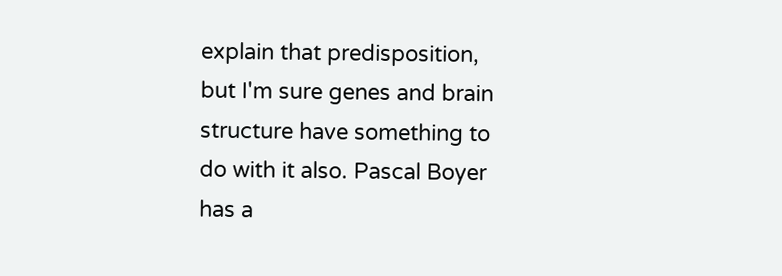explain that predisposition, but I'm sure genes and brain structure have something to do with it also. Pascal Boyer has a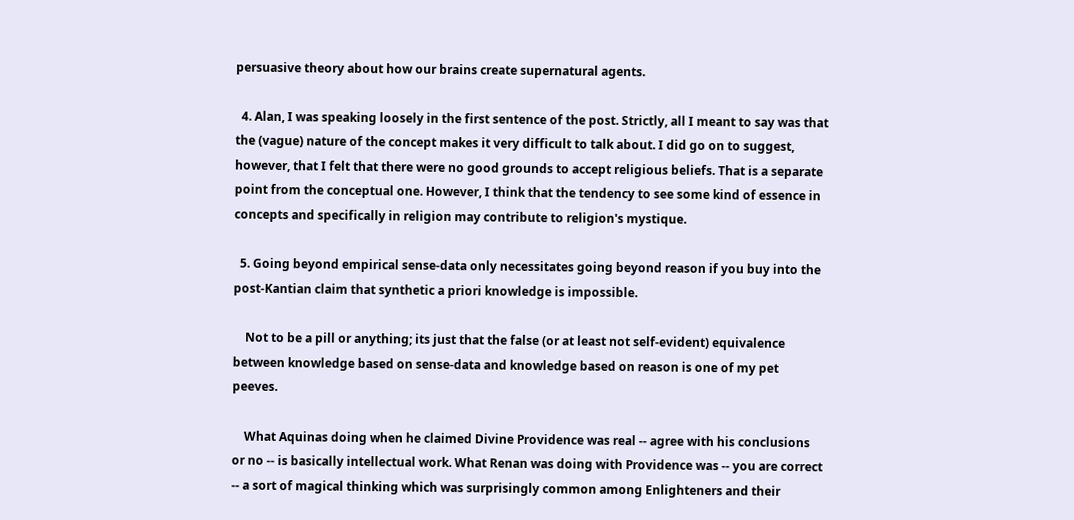persuasive theory about how our brains create supernatural agents.

  4. Alan, I was speaking loosely in the first sentence of the post. Strictly, all I meant to say was that the (vague) nature of the concept makes it very difficult to talk about. I did go on to suggest, however, that I felt that there were no good grounds to accept religious beliefs. That is a separate point from the conceptual one. However, I think that the tendency to see some kind of essence in concepts and specifically in religion may contribute to religion's mystique.

  5. Going beyond empirical sense-data only necessitates going beyond reason if you buy into the post-Kantian claim that synthetic a priori knowledge is impossible.

    Not to be a pill or anything; its just that the false (or at least not self-evident) equivalence between knowledge based on sense-data and knowledge based on reason is one of my pet peeves.

    What Aquinas doing when he claimed Divine Providence was real -- agree with his conclusions or no -- is basically intellectual work. What Renan was doing with Providence was -- you are correct -- a sort of magical thinking which was surprisingly common among Enlighteners and their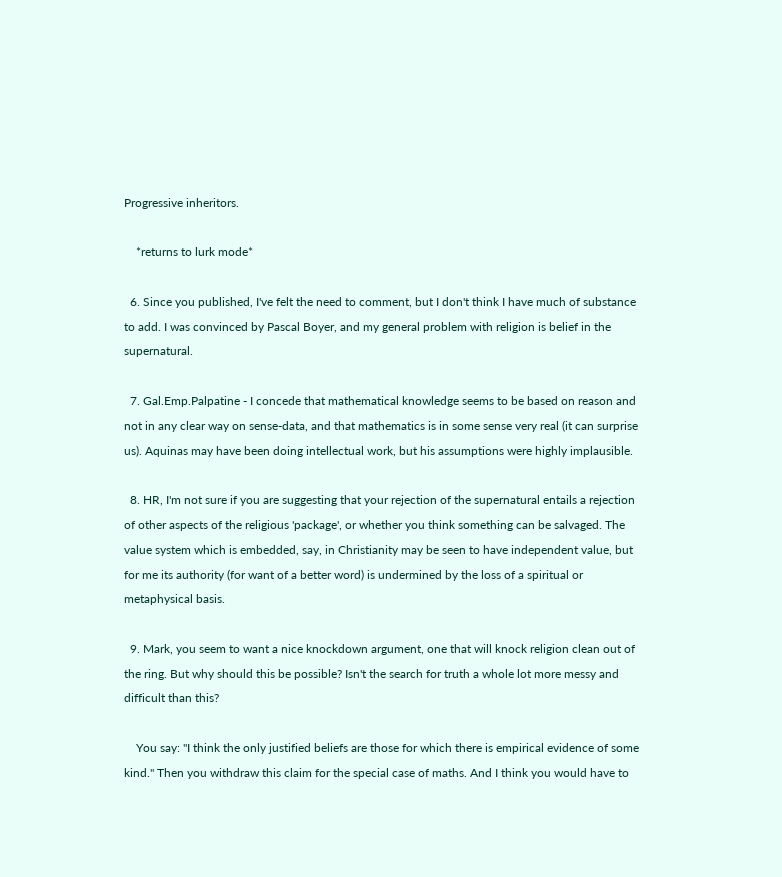Progressive inheritors.

    *returns to lurk mode*

  6. Since you published, I've felt the need to comment, but I don't think I have much of substance to add. I was convinced by Pascal Boyer, and my general problem with religion is belief in the supernatural.

  7. Gal.Emp.Palpatine - I concede that mathematical knowledge seems to be based on reason and not in any clear way on sense-data, and that mathematics is in some sense very real (it can surprise us). Aquinas may have been doing intellectual work, but his assumptions were highly implausible.

  8. HR, I'm not sure if you are suggesting that your rejection of the supernatural entails a rejection of other aspects of the religious 'package', or whether you think something can be salvaged. The value system which is embedded, say, in Christianity may be seen to have independent value, but for me its authority (for want of a better word) is undermined by the loss of a spiritual or metaphysical basis.

  9. Mark, you seem to want a nice knockdown argument, one that will knock religion clean out of the ring. But why should this be possible? Isn't the search for truth a whole lot more messy and difficult than this?

    You say: "I think the only justified beliefs are those for which there is empirical evidence of some kind." Then you withdraw this claim for the special case of maths. And I think you would have to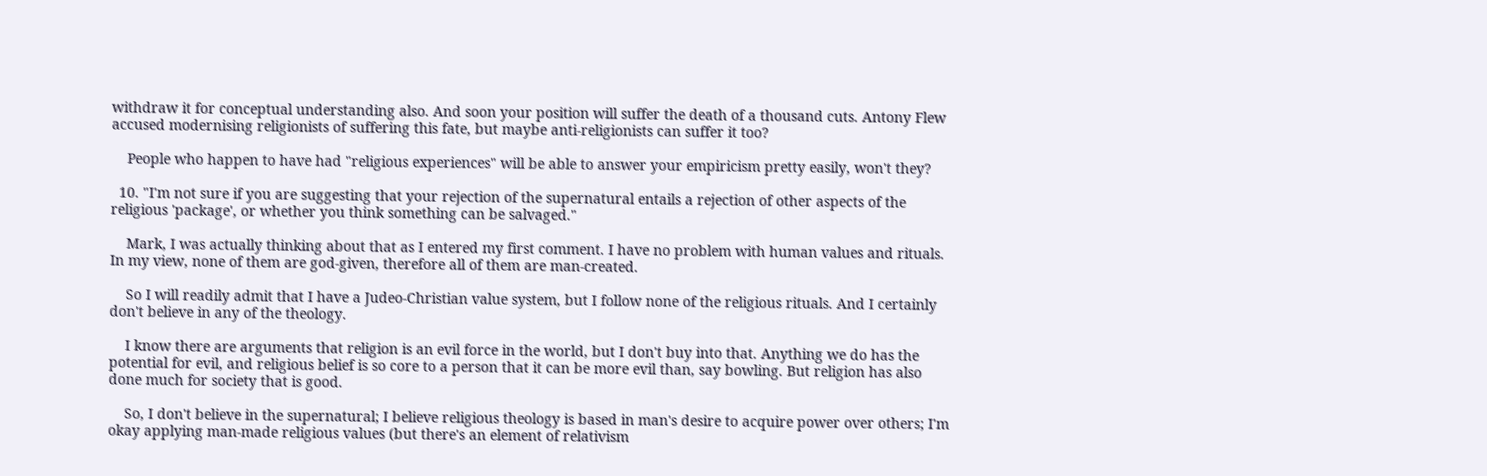withdraw it for conceptual understanding also. And soon your position will suffer the death of a thousand cuts. Antony Flew accused modernising religionists of suffering this fate, but maybe anti-religionists can suffer it too?

    People who happen to have had "religious experiences" will be able to answer your empiricism pretty easily, won't they?

  10. "I'm not sure if you are suggesting that your rejection of the supernatural entails a rejection of other aspects of the religious 'package', or whether you think something can be salvaged."

    Mark, I was actually thinking about that as I entered my first comment. I have no problem with human values and rituals. In my view, none of them are god-given, therefore all of them are man-created.

    So I will readily admit that I have a Judeo-Christian value system, but I follow none of the religious rituals. And I certainly don't believe in any of the theology.

    I know there are arguments that religion is an evil force in the world, but I don't buy into that. Anything we do has the potential for evil, and religious belief is so core to a person that it can be more evil than, say bowling. But religion has also done much for society that is good.

    So, I don't believe in the supernatural; I believe religious theology is based in man's desire to acquire power over others; I'm okay applying man-made religious values (but there's an element of relativism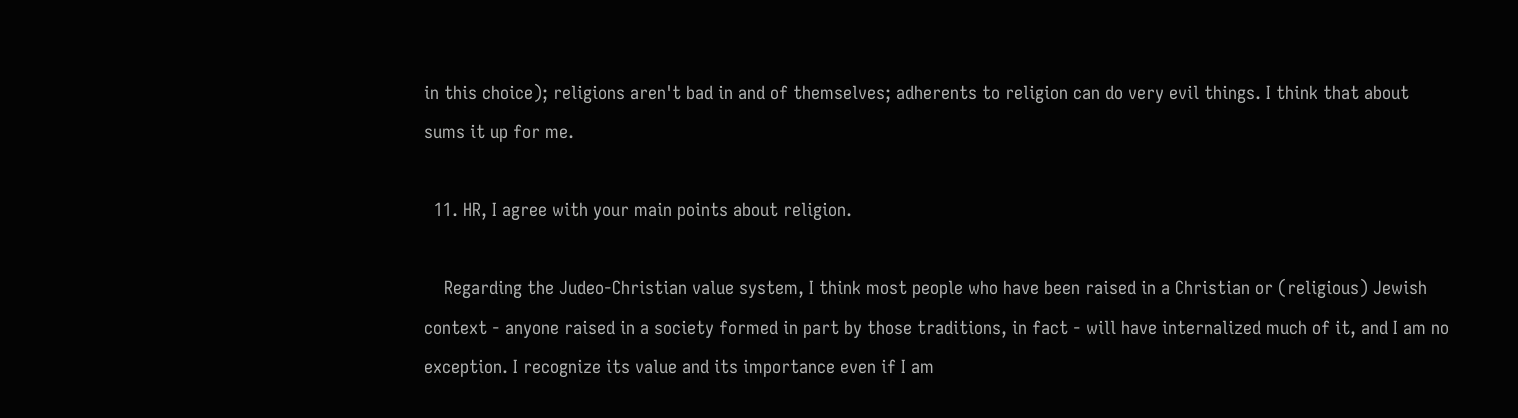in this choice); religions aren't bad in and of themselves; adherents to religion can do very evil things. I think that about sums it up for me.

  11. HR, I agree with your main points about religion.

    Regarding the Judeo-Christian value system, I think most people who have been raised in a Christian or (religious) Jewish context - anyone raised in a society formed in part by those traditions, in fact - will have internalized much of it, and I am no exception. I recognize its value and its importance even if I am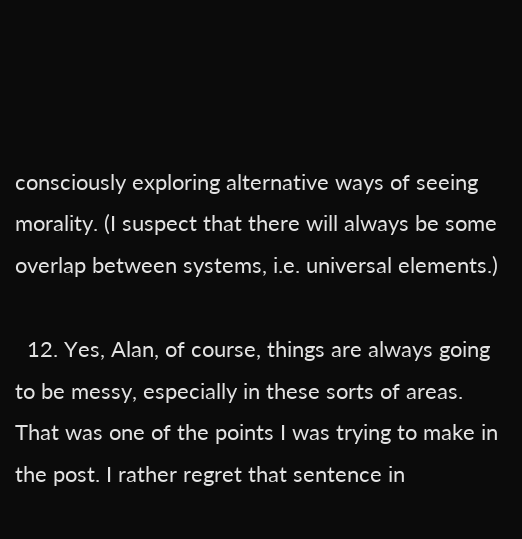consciously exploring alternative ways of seeing morality. (I suspect that there will always be some overlap between systems, i.e. universal elements.)

  12. Yes, Alan, of course, things are always going to be messy, especially in these sorts of areas. That was one of the points I was trying to make in the post. I rather regret that sentence in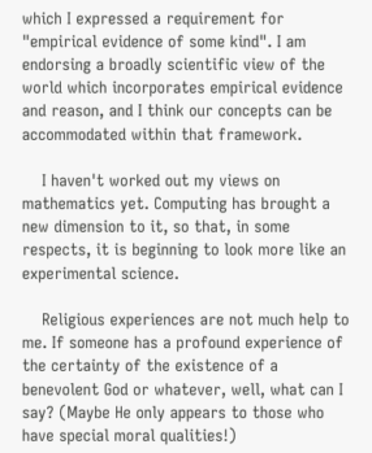which I expressed a requirement for "empirical evidence of some kind". I am endorsing a broadly scientific view of the world which incorporates empirical evidence and reason, and I think our concepts can be accommodated within that framework.

    I haven't worked out my views on mathematics yet. Computing has brought a new dimension to it, so that, in some respects, it is beginning to look more like an experimental science.

    Religious experiences are not much help to me. If someone has a profound experience of the certainty of the existence of a benevolent God or whatever, well, what can I say? (Maybe He only appears to those who have special moral qualities!)